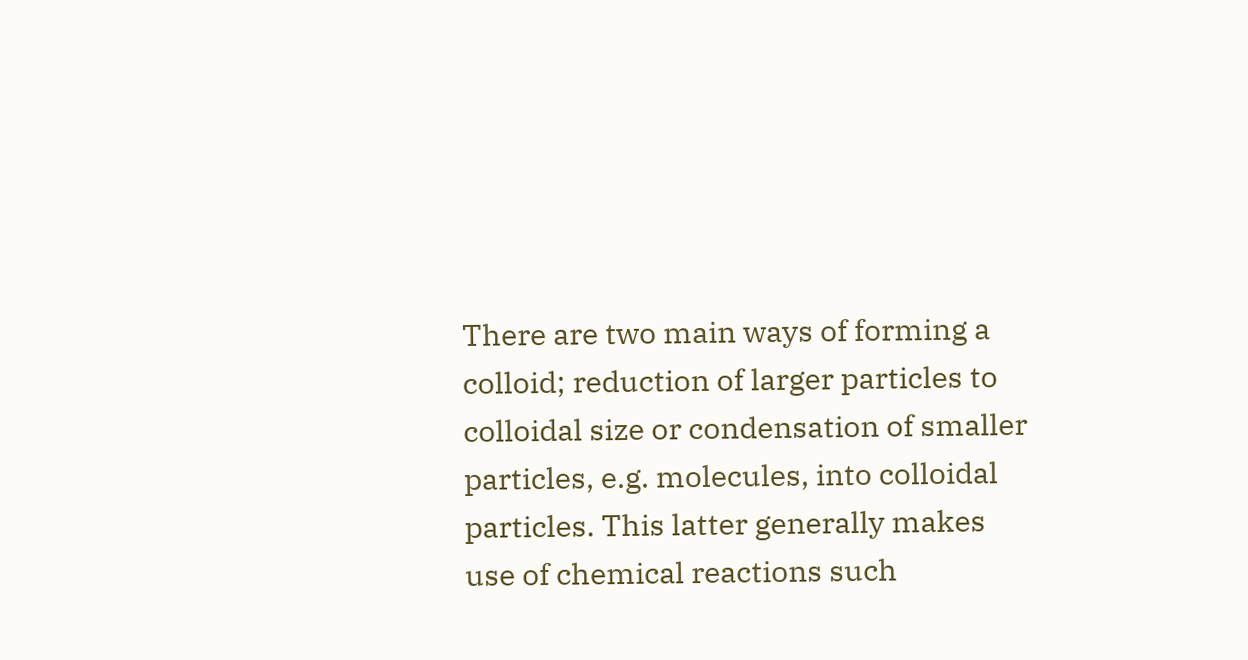There are two main ways of forming a colloid; reduction of larger particles to colloidal size or condensation of smaller particles, e.g. molecules, into colloidal particles. This latter generally makes use of chemical reactions such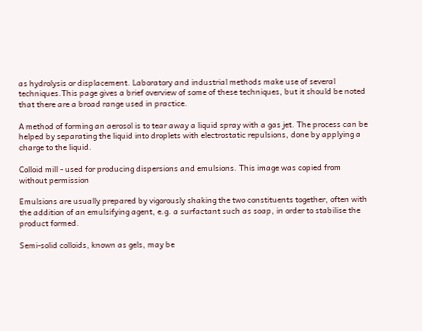as hydrolysis or displacement. Laboratory and industrial methods make use of several techniques.This page gives a brief overview of some of these techniques, but it should be noted that there are a broad range used in practice.

A method of forming an aerosol is to tear away a liquid spray with a gas jet. The process can be helped by separating the liquid into droplets with electrostatic repulsions, done by applying a charge to the liquid.

Colloid mill - used for producing dispersions and emulsions. This image was copied from without permission

Emulsions are usually prepared by vigorously shaking the two constituents together, often with the addition of an emulsifying agent, e.g. a surfactant such as soap, in order to stabilise the product formed.

Semi-solid colloids, known as gels, may be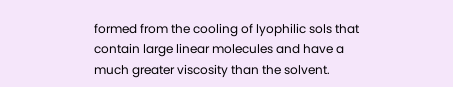formed from the cooling of lyophilic sols that contain large linear molecules and have a much greater viscosity than the solvent.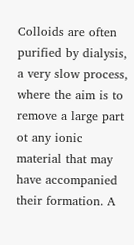Colloids are often purified by dialysis, a very slow process, where the aim is to remove a large part ot any ionic material that may have accompanied their formation. A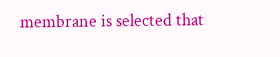membrane is selected that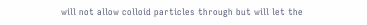will not allow colloid particles through but will let the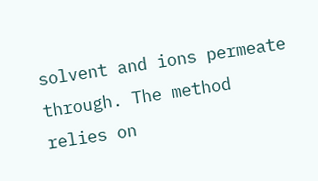solvent and ions permeate through. The method relies on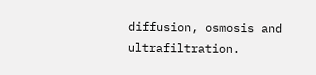diffusion, osmosis and ultrafiltration.